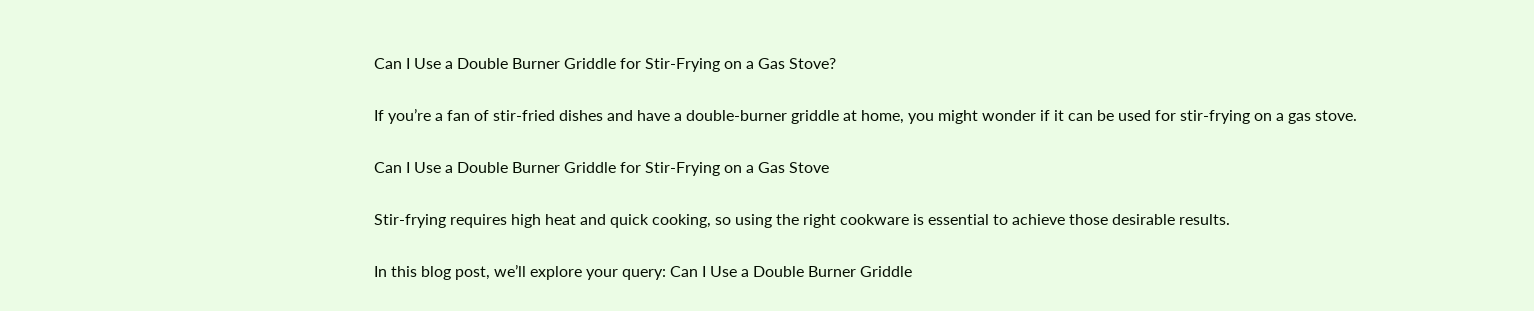Can I Use a Double Burner Griddle for Stir-Frying on a Gas Stove?

If you’re a fan of stir-fried dishes and have a double-burner griddle at home, you might wonder if it can be used for stir-frying on a gas stove.

Can I Use a Double Burner Griddle for Stir-Frying on a Gas Stove

Stir-frying requires high heat and quick cooking, so using the right cookware is essential to achieve those desirable results.

In this blog post, we’ll explore your query: Can I Use a Double Burner Griddle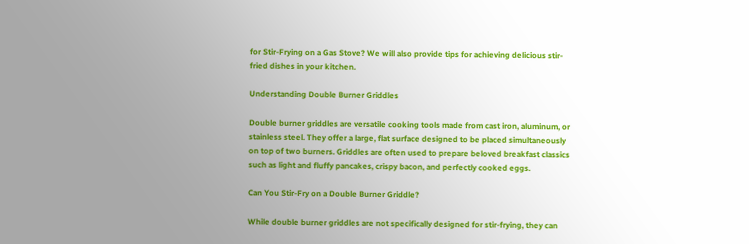for Stir-Frying on a Gas Stove? We will also provide tips for achieving delicious stir-fried dishes in your kitchen.

Understanding Double Burner Griddles

Double burner griddles are versatile cooking tools made from cast iron, aluminum, or stainless steel. They offer a large, flat surface designed to be placed simultaneously on top of two burners. Griddles are often used to prepare beloved breakfast classics such as light and fluffy pancakes, crispy bacon, and perfectly cooked eggs.

Can You Stir-Fry on a Double Burner Griddle?

While double burner griddles are not specifically designed for stir-frying, they can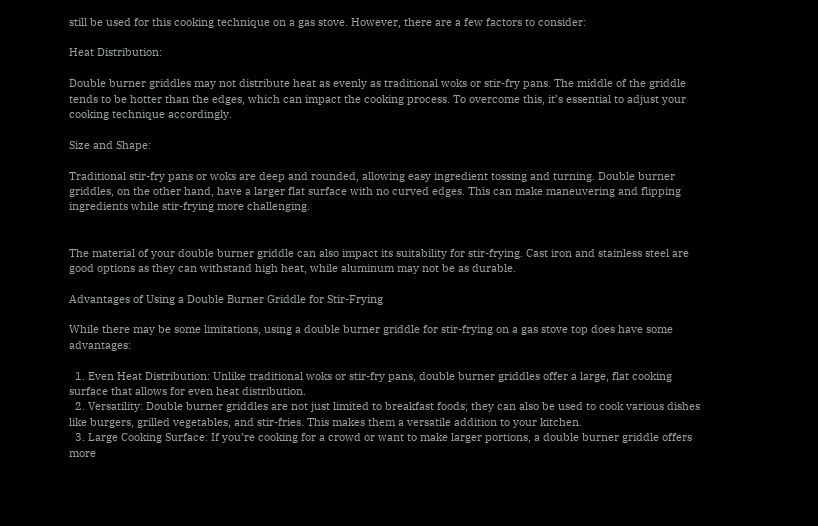still be used for this cooking technique on a gas stove. However, there are a few factors to consider:

Heat Distribution:

Double burner griddles may not distribute heat as evenly as traditional woks or stir-fry pans. The middle of the griddle tends to be hotter than the edges, which can impact the cooking process. To overcome this, it’s essential to adjust your cooking technique accordingly.

Size and Shape:

Traditional stir-fry pans or woks are deep and rounded, allowing easy ingredient tossing and turning. Double burner griddles, on the other hand, have a larger flat surface with no curved edges. This can make maneuvering and flipping ingredients while stir-frying more challenging.


The material of your double burner griddle can also impact its suitability for stir-frying. Cast iron and stainless steel are good options as they can withstand high heat, while aluminum may not be as durable.

Advantages of Using a Double Burner Griddle for Stir-Frying

While there may be some limitations, using a double burner griddle for stir-frying on a gas stove top does have some advantages:

  1. Even Heat Distribution: Unlike traditional woks or stir-fry pans, double burner griddles offer a large, flat cooking surface that allows for even heat distribution.
  2. Versatility: Double burner griddles are not just limited to breakfast foods; they can also be used to cook various dishes like burgers, grilled vegetables, and stir-fries. This makes them a versatile addition to your kitchen.
  3. Large Cooking Surface: If you’re cooking for a crowd or want to make larger portions, a double burner griddle offers more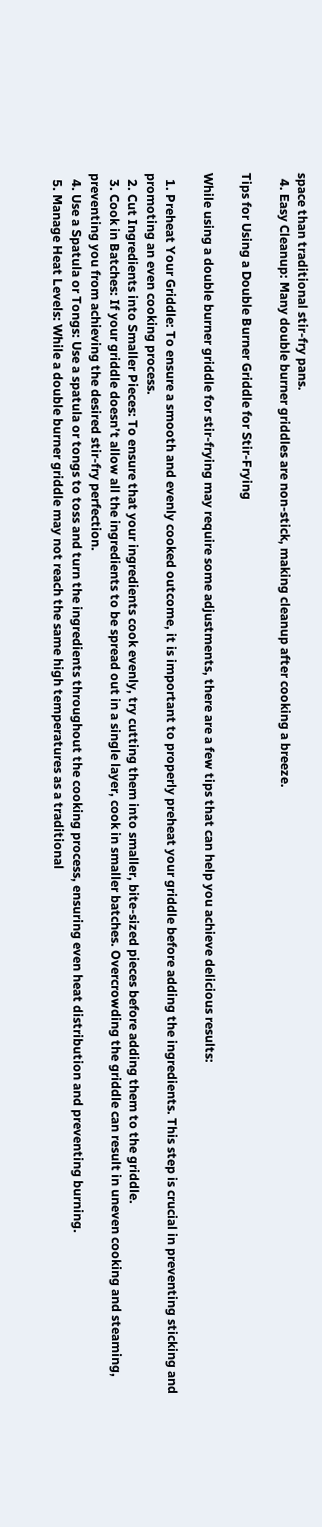space than traditional stir-fry pans.
  4. Easy Cleanup: Many double burner griddles are non-stick, making cleanup after cooking a breeze.

Tips for Using a Double Burner Griddle for Stir-Frying

While using a double burner griddle for stir-frying may require some adjustments, there are a few tips that can help you achieve delicious results:

  1. Preheat Your Griddle: To ensure a smooth and evenly cooked outcome, it is important to properly preheat your griddle before adding the ingredients. This step is crucial in preventing sticking and promoting an even cooking process.
  2. Cut Ingredients into Smaller Pieces: To ensure that your ingredients cook evenly, try cutting them into smaller, bite-sized pieces before adding them to the griddle.
  3. Cook in Batches: If your griddle doesn’t allow all the ingredients to be spread out in a single layer, cook in smaller batches. Overcrowding the griddle can result in uneven cooking and steaming, preventing you from achieving the desired stir-fry perfection.
  4. Use a Spatula or Tongs: Use a spatula or tongs to toss and turn the ingredients throughout the cooking process, ensuring even heat distribution and preventing burning.
  5. Manage Heat Levels: While a double burner griddle may not reach the same high temperatures as a traditional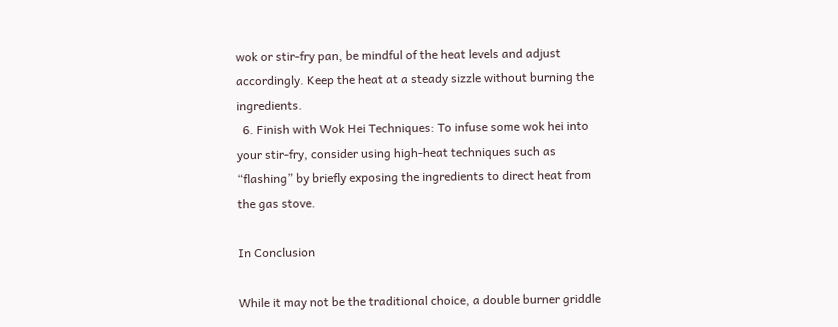wok or stir-fry pan, be mindful of the heat levels and adjust accordingly. Keep the heat at a steady sizzle without burning the ingredients.
  6. Finish with Wok Hei Techniques: To infuse some wok hei into your stir-fry, consider using high-heat techniques such as “flashing” by briefly exposing the ingredients to direct heat from the gas stove.

In Conclusion

While it may not be the traditional choice, a double burner griddle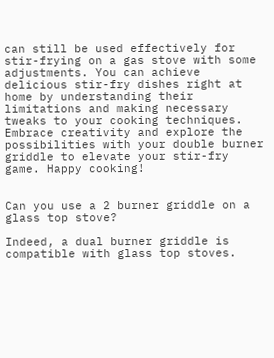can still be used effectively for stir-frying on a gas stove with some adjustments. You can achieve delicious stir-fry dishes right at home by understanding their limitations and making necessary tweaks to your cooking techniques. Embrace creativity and explore the possibilities with your double burner griddle to elevate your stir-fry game. Happy cooking!


Can you use a 2 burner griddle on a glass top stove?

Indeed, a dual burner griddle is compatible with glass top stoves.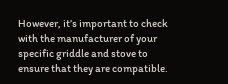However, it’s important to check with the manufacturer of your specific griddle and stove to ensure that they are compatible.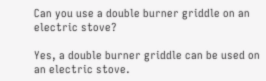Can you use a double burner griddle on an electric stove?

Yes, a double burner griddle can be used on an electric stove.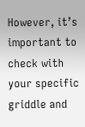However, it’s important to check with your specific griddle and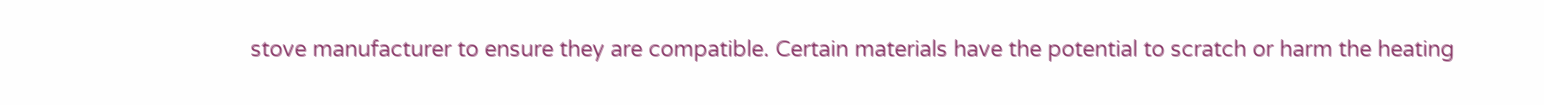stove manufacturer to ensure they are compatible. Certain materials have the potential to scratch or harm the heating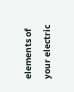elements of your electric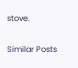stove.

Similar Posts